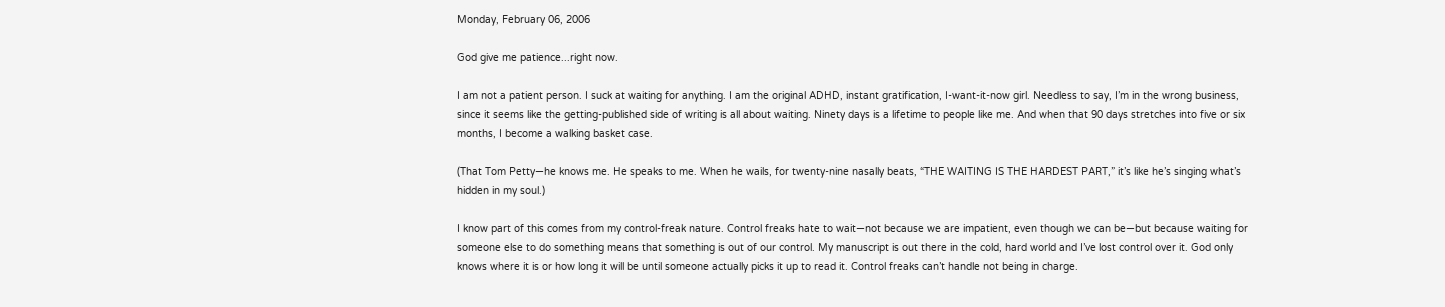Monday, February 06, 2006

God give me patience...right now.

I am not a patient person. I suck at waiting for anything. I am the original ADHD, instant gratification, I-want-it-now girl. Needless to say, I’m in the wrong business, since it seems like the getting-published side of writing is all about waiting. Ninety days is a lifetime to people like me. And when that 90 days stretches into five or six months, I become a walking basket case.

(That Tom Petty—he knows me. He speaks to me. When he wails, for twenty-nine nasally beats, “THE WAITING IS THE HARDEST PART,” it’s like he’s singing what’s hidden in my soul.)

I know part of this comes from my control-freak nature. Control freaks hate to wait—not because we are impatient, even though we can be—but because waiting for someone else to do something means that something is out of our control. My manuscript is out there in the cold, hard world and I’ve lost control over it. God only knows where it is or how long it will be until someone actually picks it up to read it. Control freaks can’t handle not being in charge.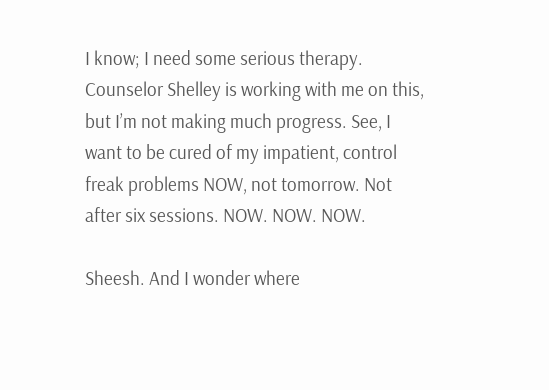I know; I need some serious therapy. Counselor Shelley is working with me on this, but I’m not making much progress. See, I want to be cured of my impatient, control freak problems NOW, not tomorrow. Not after six sessions. NOW. NOW. NOW.

Sheesh. And I wonder where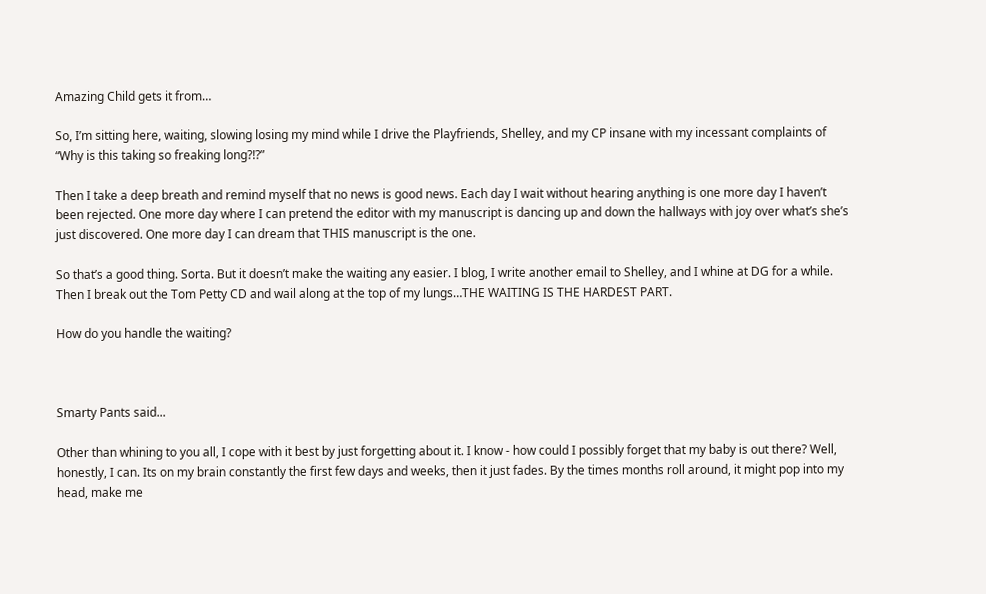Amazing Child gets it from…

So, I’m sitting here, waiting, slowing losing my mind while I drive the Playfriends, Shelley, and my CP insane with my incessant complaints of “Why is this taking so freaking long?!?”

Then I take a deep breath and remind myself that no news is good news. Each day I wait without hearing anything is one more day I haven’t been rejected. One more day where I can pretend the editor with my manuscript is dancing up and down the hallways with joy over what’s she’s just discovered. One more day I can dream that THIS manuscript is the one.

So that’s a good thing. Sorta. But it doesn’t make the waiting any easier. I blog, I write another email to Shelley, and I whine at DG for a while. Then I break out the Tom Petty CD and wail along at the top of my lungs…THE WAITING IS THE HARDEST PART.

How do you handle the waiting?



Smarty Pants said...

Other than whining to you all, I cope with it best by just forgetting about it. I know - how could I possibly forget that my baby is out there? Well, honestly, I can. Its on my brain constantly the first few days and weeks, then it just fades. By the times months roll around, it might pop into my head, make me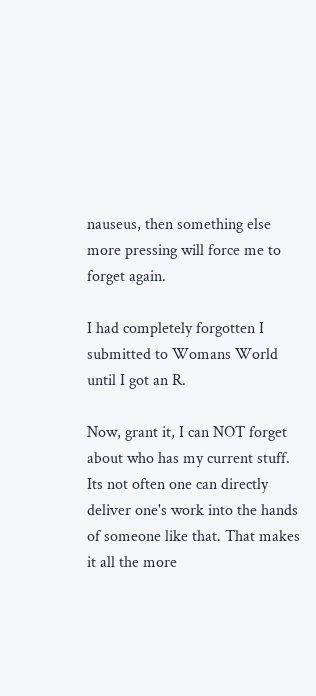nauseus, then something else more pressing will force me to forget again.

I had completely forgotten I submitted to Womans World until I got an R.

Now, grant it, I can NOT forget about who has my current stuff. Its not often one can directly deliver one's work into the hands of someone like that. That makes it all the more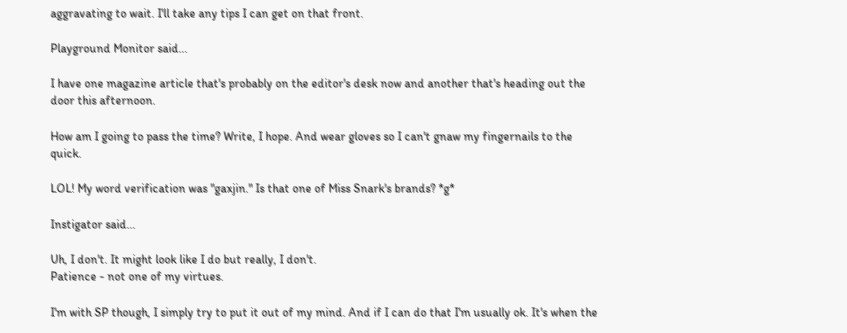aggravating to wait. I'll take any tips I can get on that front.

Playground Monitor said...

I have one magazine article that's probably on the editor's desk now and another that's heading out the door this afternoon.

How am I going to pass the time? Write, I hope. And wear gloves so I can't gnaw my fingernails to the quick.

LOL! My word verification was "gaxjin." Is that one of Miss Snark's brands? *g*

Instigator said...

Uh, I don't. It might look like I do but really, I don't.
Patience - not one of my virtues.

I'm with SP though, I simply try to put it out of my mind. And if I can do that I'm usually ok. It's when the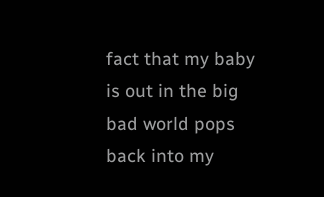fact that my baby is out in the big bad world pops back into my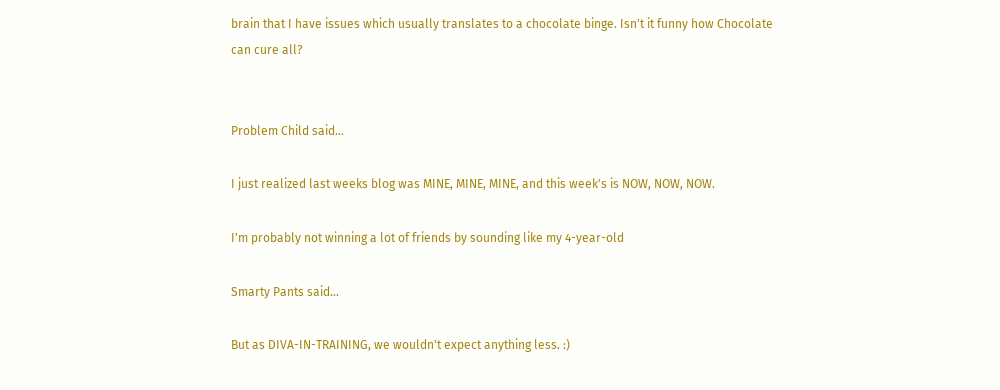brain that I have issues which usually translates to a chocolate binge. Isn't it funny how Chocolate can cure all?


Problem Child said...

I just realized last weeks blog was MINE, MINE, MINE, and this week's is NOW, NOW, NOW.

I'm probably not winning a lot of friends by sounding like my 4-year-old

Smarty Pants said...

But as DIVA-IN-TRAINING, we wouldn't expect anything less. :)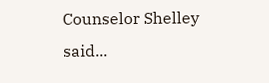Counselor Shelley said...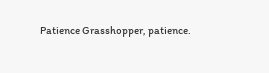Patience Grasshopper, patience.